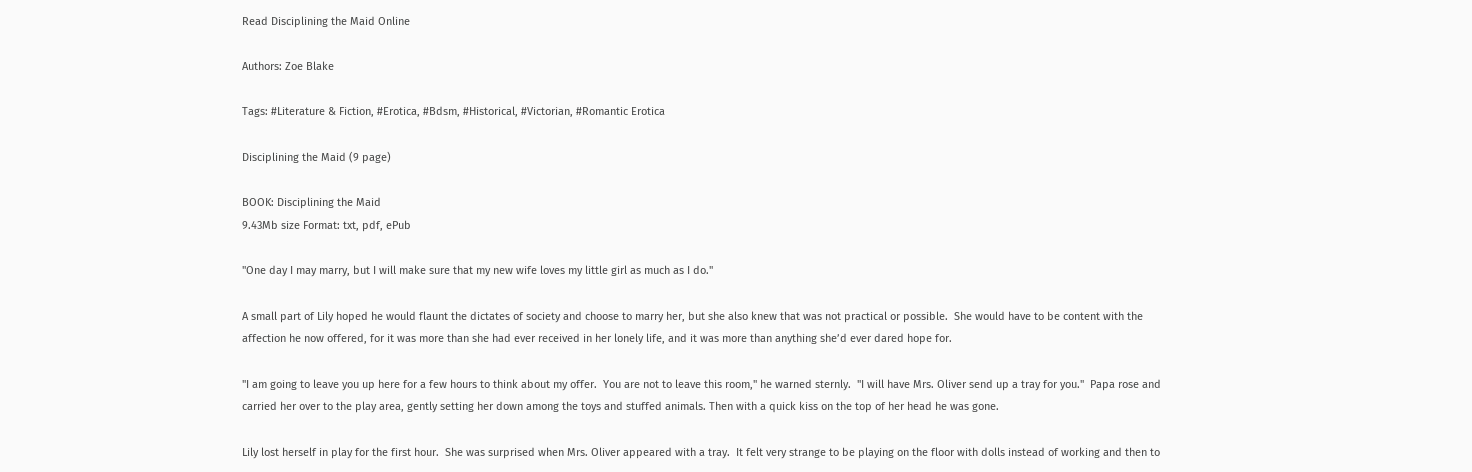Read Disciplining the Maid Online

Authors: Zoe Blake

Tags: #Literature & Fiction, #Erotica, #Bdsm, #Historical, #Victorian, #Romantic Erotica

Disciplining the Maid (9 page)

BOOK: Disciplining the Maid
9.43Mb size Format: txt, pdf, ePub

"One day I may marry, but I will make sure that my new wife loves my little girl as much as I do."

A small part of Lily hoped he would flaunt the dictates of society and choose to marry her, but she also knew that was not practical or possible.  She would have to be content with the affection he now offered, for it was more than she had ever received in her lonely life, and it was more than anything she’d ever dared hope for.

"I am going to leave you up here for a few hours to think about my offer.  You are not to leave this room," he warned sternly.  "I will have Mrs. Oliver send up a tray for you."  Papa rose and carried her over to the play area, gently setting her down among the toys and stuffed animals. Then with a quick kiss on the top of her head he was gone.

Lily lost herself in play for the first hour.  She was surprised when Mrs. Oliver appeared with a tray.  It felt very strange to be playing on the floor with dolls instead of working and then to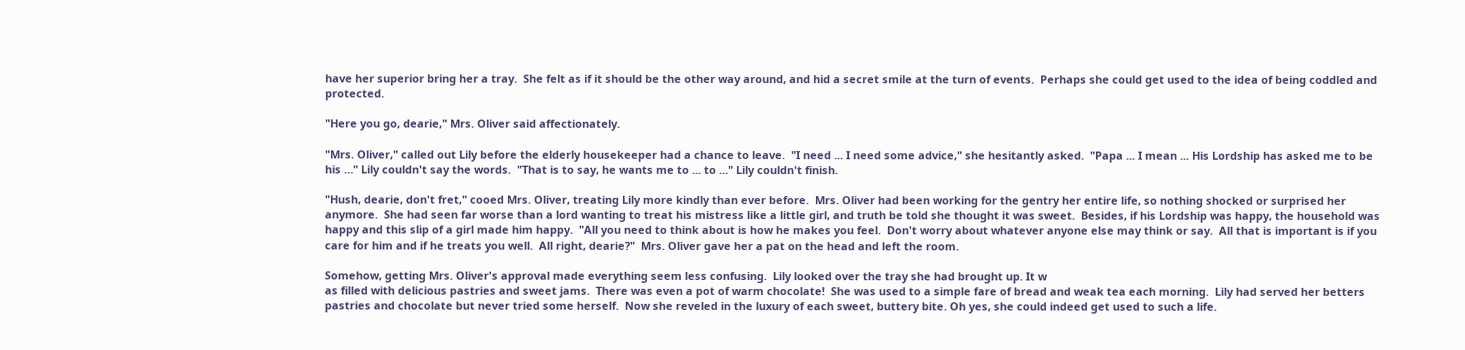have her superior bring her a tray.  She felt as if it should be the other way around, and hid a secret smile at the turn of events.  Perhaps she could get used to the idea of being coddled and protected.

"Here you go, dearie," Mrs. Oliver said affectionately.

"Mrs. Oliver," called out Lily before the elderly housekeeper had a chance to leave.  "I need ... I need some advice," she hesitantly asked.  "Papa ... I mean ... His Lordship has asked me to be his …" Lily couldn't say the words.  "That is to say, he wants me to ... to …" Lily couldn't finish.

"Hush, dearie, don't fret," cooed Mrs. Oliver, treating Lily more kindly than ever before.  Mrs. Oliver had been working for the gentry her entire life, so nothing shocked or surprised her anymore.  She had seen far worse than a lord wanting to treat his mistress like a little girl, and truth be told she thought it was sweet.  Besides, if his Lordship was happy, the household was happy and this slip of a girl made him happy.  "All you need to think about is how he makes you feel.  Don't worry about whatever anyone else may think or say.  All that is important is if you care for him and if he treats you well.  All right, dearie?"  Mrs. Oliver gave her a pat on the head and left the room.

Somehow, getting Mrs. Oliver's approval made everything seem less confusing.  Lily looked over the tray she had brought up. It w
as filled with delicious pastries and sweet jams.  There was even a pot of warm chocolate!  She was used to a simple fare of bread and weak tea each morning.  Lily had served her betters pastries and chocolate but never tried some herself.  Now she reveled in the luxury of each sweet, buttery bite. Oh yes, she could indeed get used to such a life.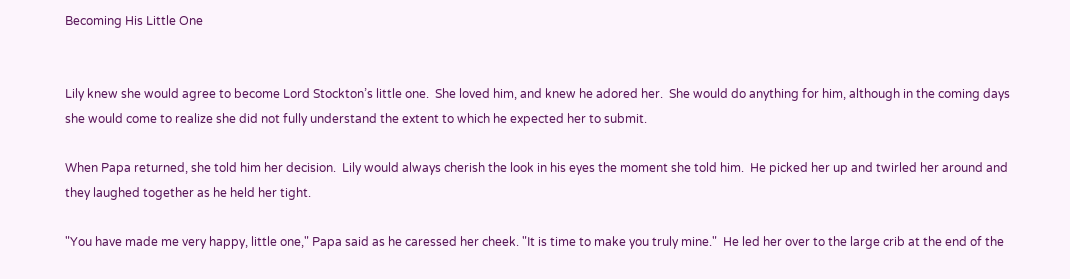Becoming His Little One


Lily knew she would agree to become Lord Stockton’s little one.  She loved him, and knew he adored her.  She would do anything for him, although in the coming days she would come to realize she did not fully understand the extent to which he expected her to submit.

When Papa returned, she told him her decision.  Lily would always cherish the look in his eyes the moment she told him.  He picked her up and twirled her around and they laughed together as he held her tight.

"You have made me very happy, little one," Papa said as he caressed her cheek. "It is time to make you truly mine."  He led her over to the large crib at the end of the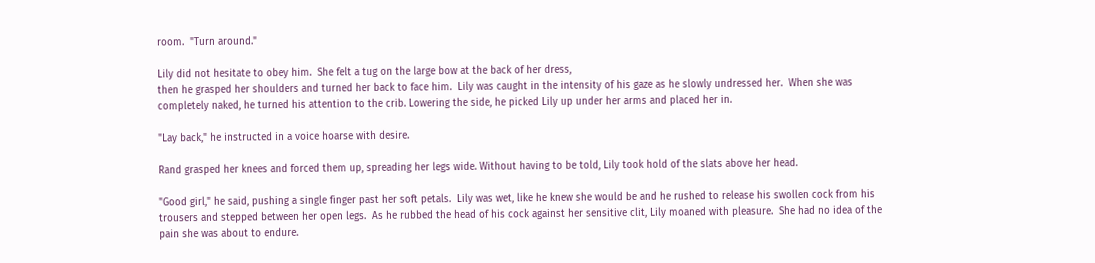room.  "Turn around."

Lily did not hesitate to obey him.  She felt a tug on the large bow at the back of her dress,
then he grasped her shoulders and turned her back to face him.  Lily was caught in the intensity of his gaze as he slowly undressed her.  When she was completely naked, he turned his attention to the crib. Lowering the side, he picked Lily up under her arms and placed her in.

"Lay back," he instructed in a voice hoarse with desire.

Rand grasped her knees and forced them up, spreading her legs wide. Without having to be told, Lily took hold of the slats above her head.

"Good girl," he said, pushing a single finger past her soft petals.  Lily was wet, like he knew she would be and he rushed to release his swollen cock from his trousers and stepped between her open legs.  As he rubbed the head of his cock against her sensitive clit, Lily moaned with pleasure.  She had no idea of the pain she was about to endure.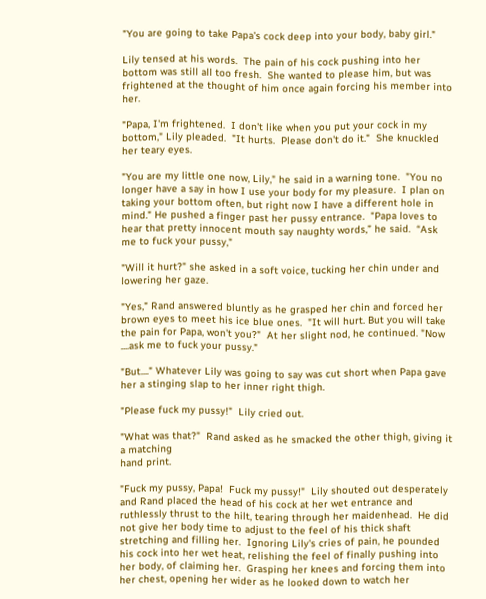"You are going to take Papa's cock deep into your body, baby girl."

Lily tensed at his words.  The pain of his cock pushing into her bottom was still all too fresh.  She wanted to please him, but was frightened at the thought of him once again forcing his member into her.

"Papa, I'm frightened.  I don't like when you put your cock in my bottom," Lily pleaded.  "It hurts.  Please don't do it."  She knuckled her teary eyes.

"You are my little one now, Lily," he said in a warning tone.  "You no longer have a say in how I use your body for my pleasure.  I plan on taking your bottom often, but right now I have a different hole in mind." He pushed a finger past her pussy entrance.  "Papa loves to hear that pretty innocent mouth say naughty words,” he said.  “Ask me to fuck your pussy,"

"Will it hurt?" she asked in a soft voice, tucking her chin under and lowering her gaze.

"Yes," Rand answered bluntly as he grasped her chin and forced her brown eyes to meet his ice blue ones.  "It will hurt. But you will take the pain for Papa, won't you?"  At her slight nod, he continued. "Now
....ask me to fuck your pussy."

"But...." Whatever Lily was going to say was cut short when Papa gave her a stinging slap to her inner right thigh.

"Please fuck my pussy!"  Lily cried out.

"What was that?"  Rand asked as he smacked the other thigh, giving it a matching
hand print.

"Fuck my pussy, Papa!  Fuck my pussy!"  Lily shouted out desperately and Rand placed the head of his cock at her wet entrance and ruthlessly thrust to the hilt, tearing through her maidenhead.  He did not give her body time to adjust to the feel of his thick shaft stretching and filling her.  Ignoring Lily's cries of pain, he pounded his cock into her wet heat, relishing the feel of finally pushing into her body, of claiming her.  Grasping her knees and forcing them into her chest, opening her wider as he looked down to watch her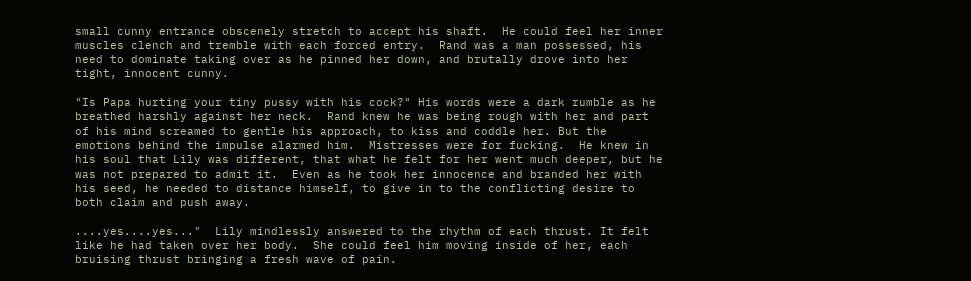small cunny entrance obscenely stretch to accept his shaft.  He could feel her inner muscles clench and tremble with each forced entry.  Rand was a man possessed, his need to dominate taking over as he pinned her down, and brutally drove into her tight, innocent cunny.

"Is Papa hurting your tiny pussy with his cock?" His words were a dark rumble as he breathed harshly against her neck.  Rand knew he was being rough with her and part of his mind screamed to gentle his approach, to kiss and coddle her. But the emotions behind the impulse alarmed him.  Mistresses were for fucking.  He knew in his soul that Lily was different, that what he felt for her went much deeper, but he was not prepared to admit it.  Even as he took her innocence and branded her with his seed, he needed to distance himself, to give in to the conflicting desire to both claim and push away.

....yes....yes..."  Lily mindlessly answered to the rhythm of each thrust. It felt like he had taken over her body.  She could feel him moving inside of her, each bruising thrust bringing a fresh wave of pain.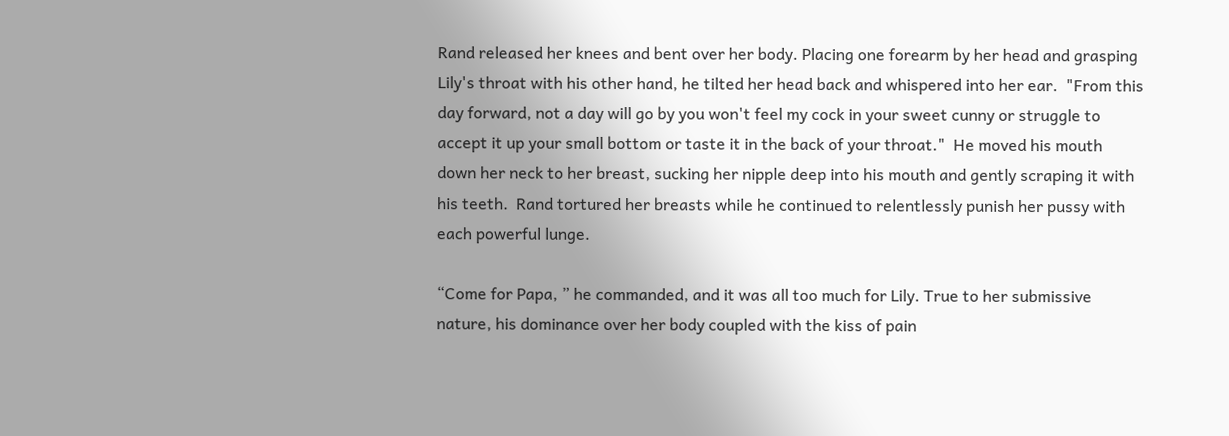Rand released her knees and bent over her body. Placing one forearm by her head and grasping Lily's throat with his other hand, he tilted her head back and whispered into her ear.  "From this day forward, not a day will go by you won't feel my cock in your sweet cunny or struggle to accept it up your small bottom or taste it in the back of your throat."  He moved his mouth down her neck to her breast, sucking her nipple deep into his mouth and gently scraping it with his teeth.  Rand tortured her breasts while he continued to relentlessly punish her pussy with each powerful lunge.

“Come for Papa, ” he commanded, and it was all too much for Lily. True to her submissive nature, his dominance over her body coupled with the kiss of pain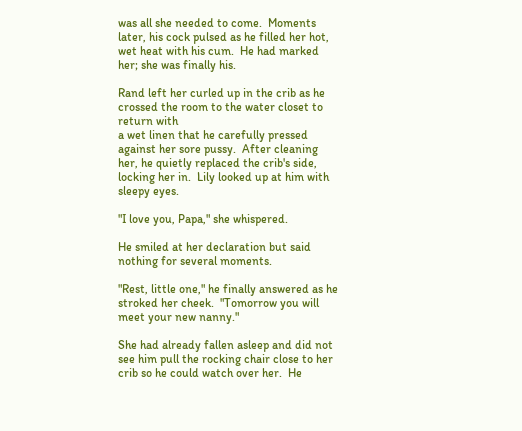was all she needed to come.  Moments later, his cock pulsed as he filled her hot, wet heat with his cum.  He had marked her; she was finally his.

Rand left her curled up in the crib as he crossed the room to the water closet to return with
a wet linen that he carefully pressed against her sore pussy.  After cleaning her, he quietly replaced the crib's side, locking her in.  Lily looked up at him with sleepy eyes.

"I love you, Papa," she whispered.

He smiled at her declaration but said nothing for several moments.

"Rest, little one," he finally answered as he stroked her cheek.  "Tomorrow you will meet your new nanny."

She had already fallen asleep and did not see him pull the rocking chair close to her crib so he could watch over her.  He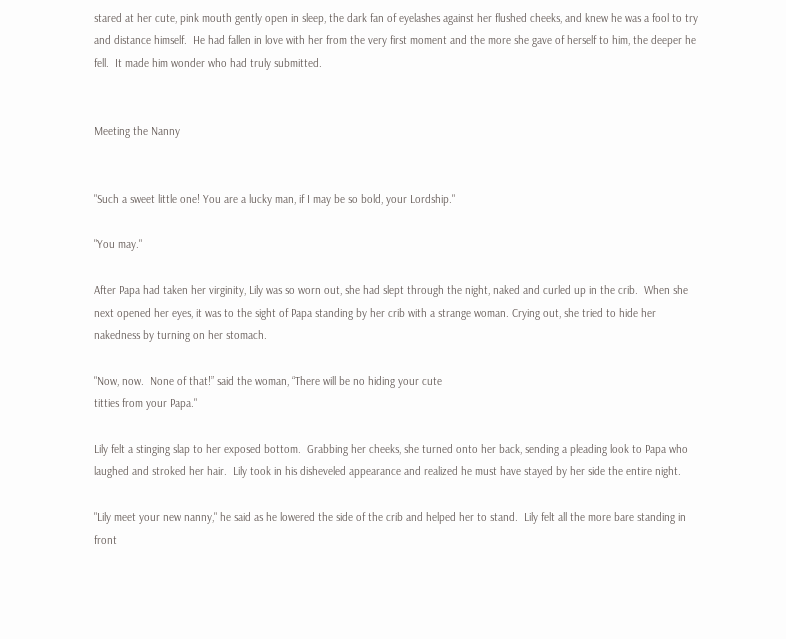stared at her cute, pink mouth gently open in sleep, the dark fan of eyelashes against her flushed cheeks, and knew he was a fool to try and distance himself.  He had fallen in love with her from the very first moment and the more she gave of herself to him, the deeper he fell.  It made him wonder who had truly submitted.


Meeting the Nanny


"Such a sweet little one! You are a lucky man, if I may be so bold, your Lordship."

"You may."

After Papa had taken her virginity, Lily was so worn out, she had slept through the night, naked and curled up in the crib.  When she next opened her eyes, it was to the sight of Papa standing by her crib with a strange woman. Crying out, she tried to hide her nakedness by turning on her stomach.

"Now, now.  None of that!” said the woman, “There will be no hiding your cute
titties from your Papa."

Lily felt a stinging slap to her exposed bottom.  Grabbing her cheeks, she turned onto her back, sending a pleading look to Papa who laughed and stroked her hair.  Lily took in his disheveled appearance and realized he must have stayed by her side the entire night.

"Lily meet your new nanny," he said as he lowered the side of the crib and helped her to stand.  Lily felt all the more bare standing in front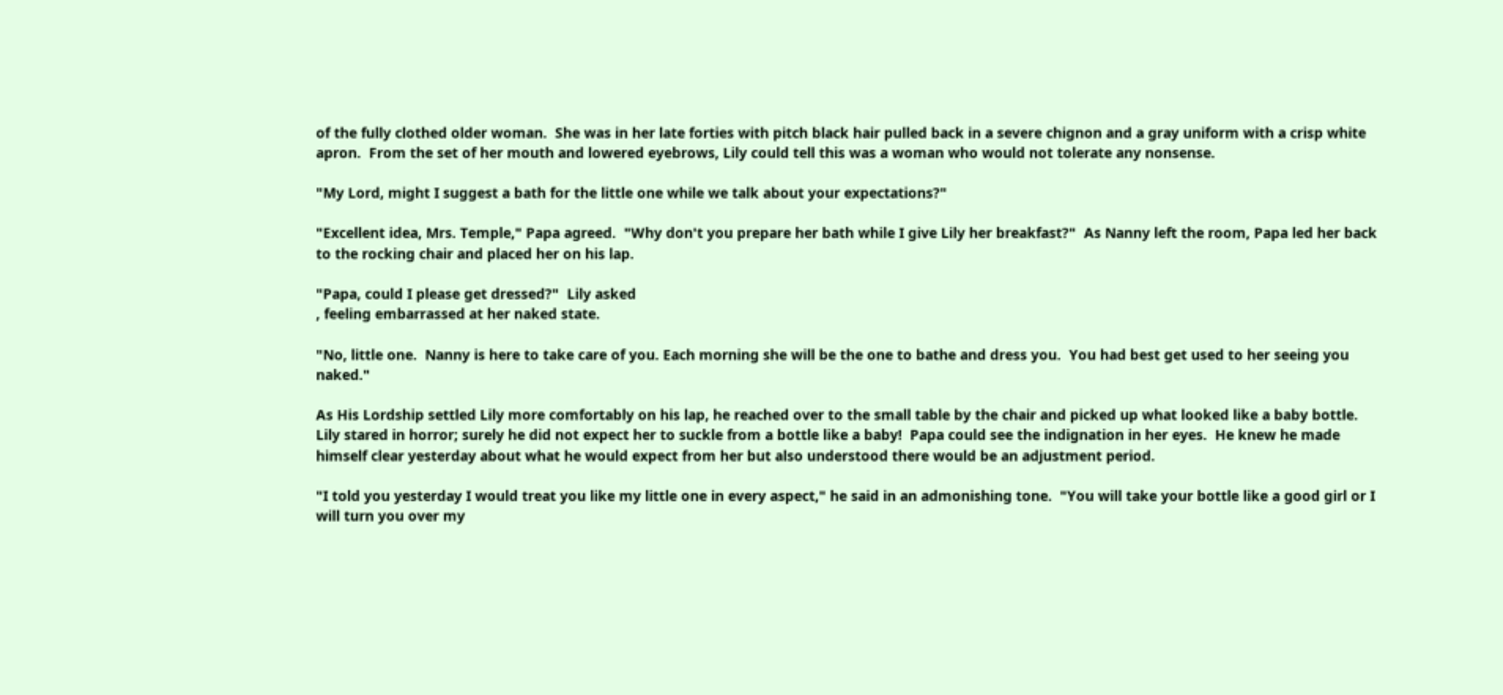of the fully clothed older woman.  She was in her late forties with pitch black hair pulled back in a severe chignon and a gray uniform with a crisp white apron.  From the set of her mouth and lowered eyebrows, Lily could tell this was a woman who would not tolerate any nonsense.

"My Lord, might I suggest a bath for the little one while we talk about your expectations?"

"Excellent idea, Mrs. Temple," Papa agreed.  "Why don't you prepare her bath while I give Lily her breakfast?"  As Nanny left the room, Papa led her back to the rocking chair and placed her on his lap.

"Papa, could I please get dressed?"  Lily asked
, feeling embarrassed at her naked state.

"No, little one.  Nanny is here to take care of you. Each morning she will be the one to bathe and dress you.  You had best get used to her seeing you naked."

As His Lordship settled Lily more comfortably on his lap, he reached over to the small table by the chair and picked up what looked like a baby bottle.  Lily stared in horror; surely he did not expect her to suckle from a bottle like a baby!  Papa could see the indignation in her eyes.  He knew he made himself clear yesterday about what he would expect from her but also understood there would be an adjustment period.

"I told you yesterday I would treat you like my little one in every aspect," he said in an admonishing tone.  "You will take your bottle like a good girl or I will turn you over my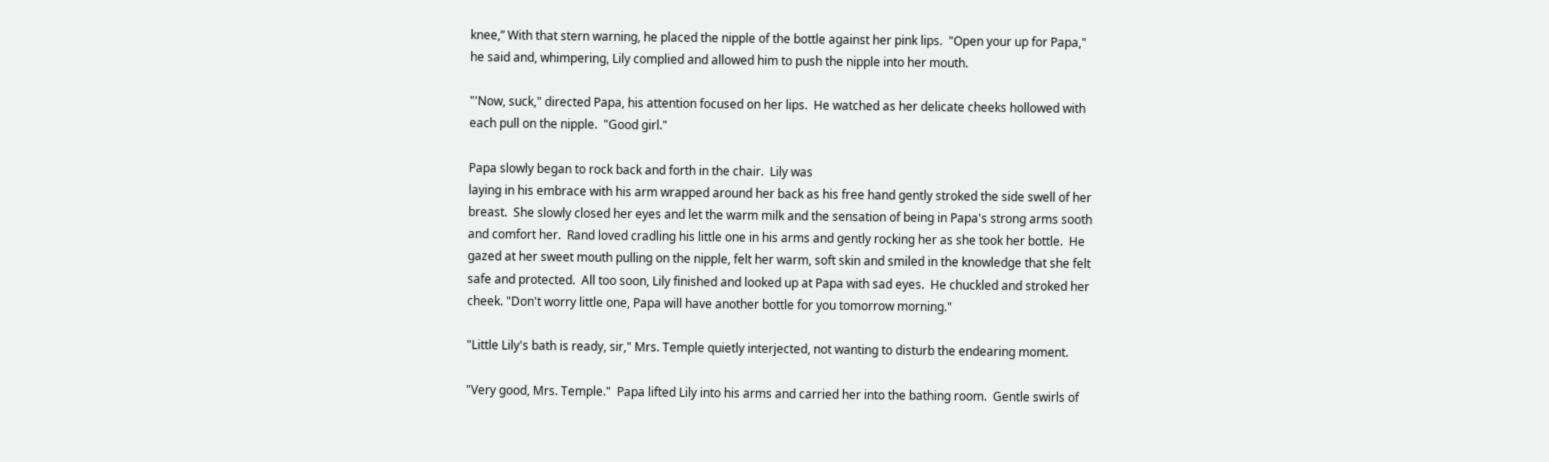knee,” With that stern warning, he placed the nipple of the bottle against her pink lips.  "Open your up for Papa," he said and, whimpering, Lily complied and allowed him to push the nipple into her mouth.

"'Now, suck," directed Papa, his attention focused on her lips.  He watched as her delicate cheeks hollowed with each pull on the nipple.  "Good girl."

Papa slowly began to rock back and forth in the chair.  Lily was
laying in his embrace with his arm wrapped around her back as his free hand gently stroked the side swell of her breast.  She slowly closed her eyes and let the warm milk and the sensation of being in Papa's strong arms sooth and comfort her.  Rand loved cradling his little one in his arms and gently rocking her as she took her bottle.  He gazed at her sweet mouth pulling on the nipple, felt her warm, soft skin and smiled in the knowledge that she felt safe and protected.  All too soon, Lily finished and looked up at Papa with sad eyes.  He chuckled and stroked her cheek. "Don't worry little one, Papa will have another bottle for you tomorrow morning."

"Little Lily's bath is ready, sir," Mrs. Temple quietly interjected, not wanting to disturb the endearing moment.

"Very good, Mrs. Temple."  Papa lifted Lily into his arms and carried her into the bathing room.  Gentle swirls of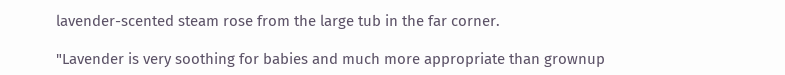lavender-scented steam rose from the large tub in the far corner.

"Lavender is very soothing for babies and much more appropriate than grownup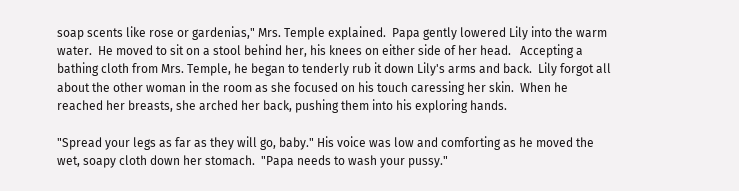soap scents like rose or gardenias," Mrs. Temple explained.  Papa gently lowered Lily into the warm water.  He moved to sit on a stool behind her, his knees on either side of her head.   Accepting a bathing cloth from Mrs. Temple, he began to tenderly rub it down Lily's arms and back.  Lily forgot all about the other woman in the room as she focused on his touch caressing her skin.  When he reached her breasts, she arched her back, pushing them into his exploring hands.

"Spread your legs as far as they will go, baby." His voice was low and comforting as he moved the wet, soapy cloth down her stomach.  "Papa needs to wash your pussy."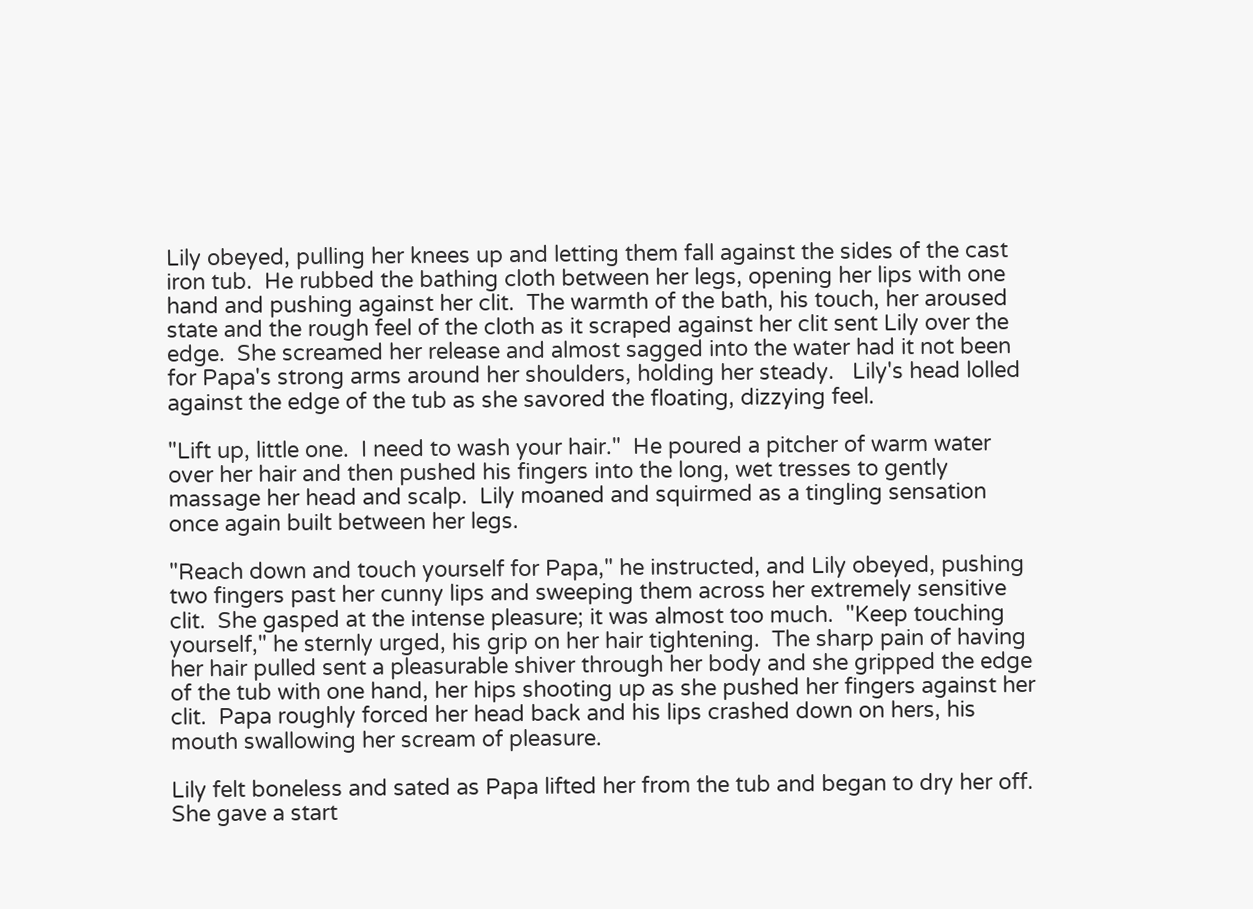Lily obeyed, pulling her knees up and letting them fall against the sides of the cast iron tub.  He rubbed the bathing cloth between her legs, opening her lips with one hand and pushing against her clit.  The warmth of the bath, his touch, her aroused state and the rough feel of the cloth as it scraped against her clit sent Lily over the edge.  She screamed her release and almost sagged into the water had it not been for Papa's strong arms around her shoulders, holding her steady.   Lily's head lolled against the edge of the tub as she savored the floating, dizzying feel.

"Lift up, little one.  I need to wash your hair."  He poured a pitcher of warm water over her hair and then pushed his fingers into the long, wet tresses to gently massage her head and scalp.  Lily moaned and squirmed as a tingling sensation once again built between her legs.

"Reach down and touch yourself for Papa," he instructed, and Lily obeyed, pushing two fingers past her cunny lips and sweeping them across her extremely sensitive clit.  She gasped at the intense pleasure; it was almost too much.  "Keep touching yourself," he sternly urged, his grip on her hair tightening.  The sharp pain of having her hair pulled sent a pleasurable shiver through her body and she gripped the edge of the tub with one hand, her hips shooting up as she pushed her fingers against her clit.  Papa roughly forced her head back and his lips crashed down on hers, his mouth swallowing her scream of pleasure.

Lily felt boneless and sated as Papa lifted her from the tub and began to dry her off.  She gave a start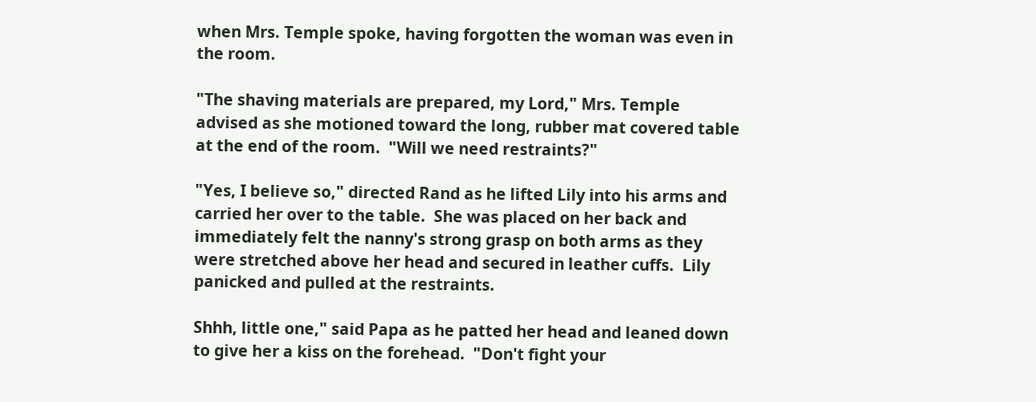when Mrs. Temple spoke, having forgotten the woman was even in the room.

"The shaving materials are prepared, my Lord," Mrs. Temple advised as she motioned toward the long, rubber mat covered table at the end of the room.  "Will we need restraints?"

"Yes, I believe so," directed Rand as he lifted Lily into his arms and carried her over to the table.  She was placed on her back and immediately felt the nanny's strong grasp on both arms as they were stretched above her head and secured in leather cuffs.  Lily panicked and pulled at the restraints.

Shhh, little one," said Papa as he patted her head and leaned down to give her a kiss on the forehead.  "Don't fight your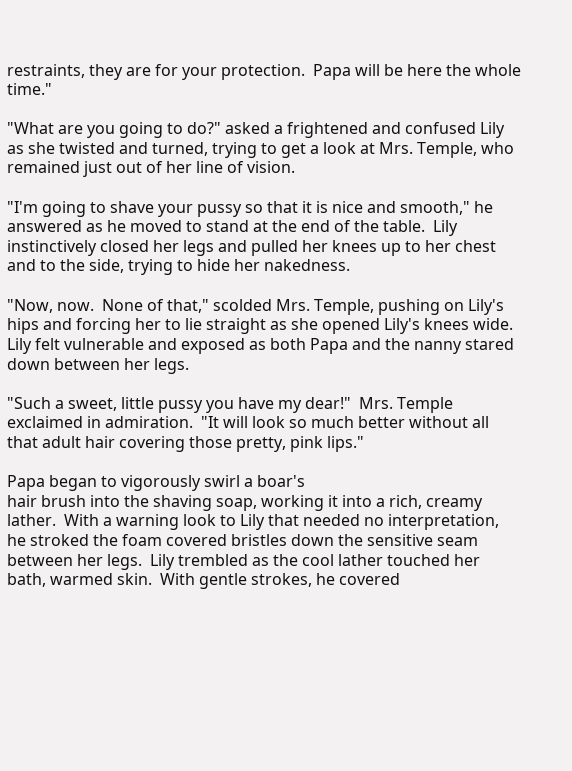restraints, they are for your protection.  Papa will be here the whole time."

"What are you going to do?" asked a frightened and confused Lily as she twisted and turned, trying to get a look at Mrs. Temple, who remained just out of her line of vision.

"I'm going to shave your pussy so that it is nice and smooth," he answered as he moved to stand at the end of the table.  Lily instinctively closed her legs and pulled her knees up to her chest and to the side, trying to hide her nakedness.

"Now, now.  None of that," scolded Mrs. Temple, pushing on Lily's hips and forcing her to lie straight as she opened Lily's knees wide.  Lily felt vulnerable and exposed as both Papa and the nanny stared down between her legs.

"Such a sweet, little pussy you have my dear!"  Mrs. Temple exclaimed in admiration.  "It will look so much better without all that adult hair covering those pretty, pink lips."

Papa began to vigorously swirl a boar's
hair brush into the shaving soap, working it into a rich, creamy lather.  With a warning look to Lily that needed no interpretation, he stroked the foam covered bristles down the sensitive seam between her legs.  Lily trembled as the cool lather touched her bath, warmed skin.  With gentle strokes, he covered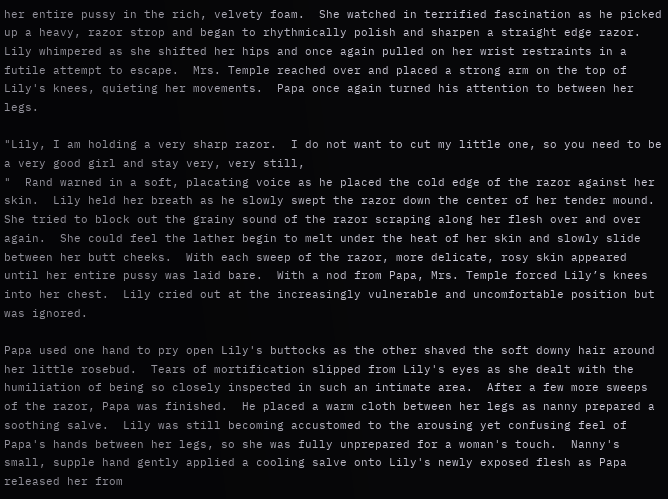her entire pussy in the rich, velvety foam.  She watched in terrified fascination as he picked up a heavy, razor strop and began to rhythmically polish and sharpen a straight edge razor.  Lily whimpered as she shifted her hips and once again pulled on her wrist restraints in a futile attempt to escape.  Mrs. Temple reached over and placed a strong arm on the top of Lily's knees, quieting her movements.  Papa once again turned his attention to between her legs.

"Lily, I am holding a very sharp razor.  I do not want to cut my little one, so you need to be a very good girl and stay very, very still,
"  Rand warned in a soft, placating voice as he placed the cold edge of the razor against her skin.  Lily held her breath as he slowly swept the razor down the center of her tender mound.  She tried to block out the grainy sound of the razor scraping along her flesh over and over again.  She could feel the lather begin to melt under the heat of her skin and slowly slide between her butt cheeks.  With each sweep of the razor, more delicate, rosy skin appeared until her entire pussy was laid bare.  With a nod from Papa, Mrs. Temple forced Lily’s knees into her chest.  Lily cried out at the increasingly vulnerable and uncomfortable position but was ignored.

Papa used one hand to pry open Lily's buttocks as the other shaved the soft downy hair around her little rosebud.  Tears of mortification slipped from Lily's eyes as she dealt with the humiliation of being so closely inspected in such an intimate area.  After a few more sweeps of the razor, Papa was finished.  He placed a warm cloth between her legs as nanny prepared a soothing salve.  Lily was still becoming accustomed to the arousing yet confusing feel of Papa's hands between her legs, so she was fully unprepared for a woman's touch.  Nanny's small, supple hand gently applied a cooling salve onto Lily's newly exposed flesh as Papa released her from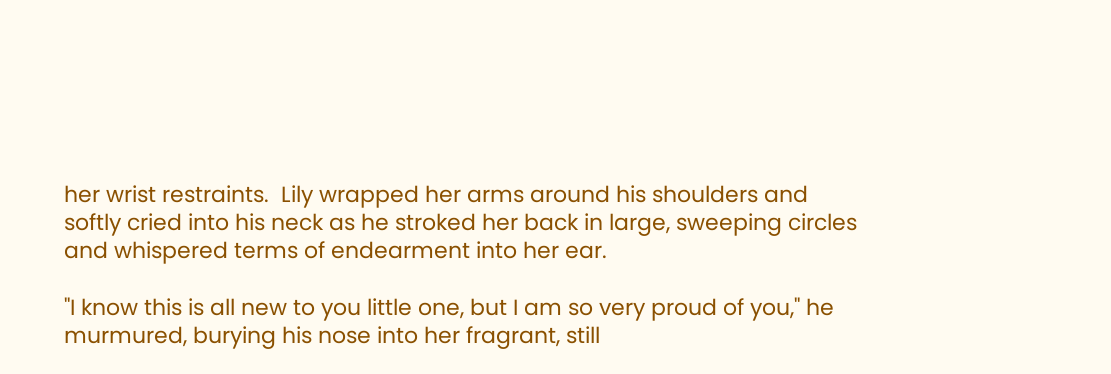her wrist restraints.  Lily wrapped her arms around his shoulders and softly cried into his neck as he stroked her back in large, sweeping circles and whispered terms of endearment into her ear.

"I know this is all new to you little one, but I am so very proud of you," he murmured, burying his nose into her fragrant, still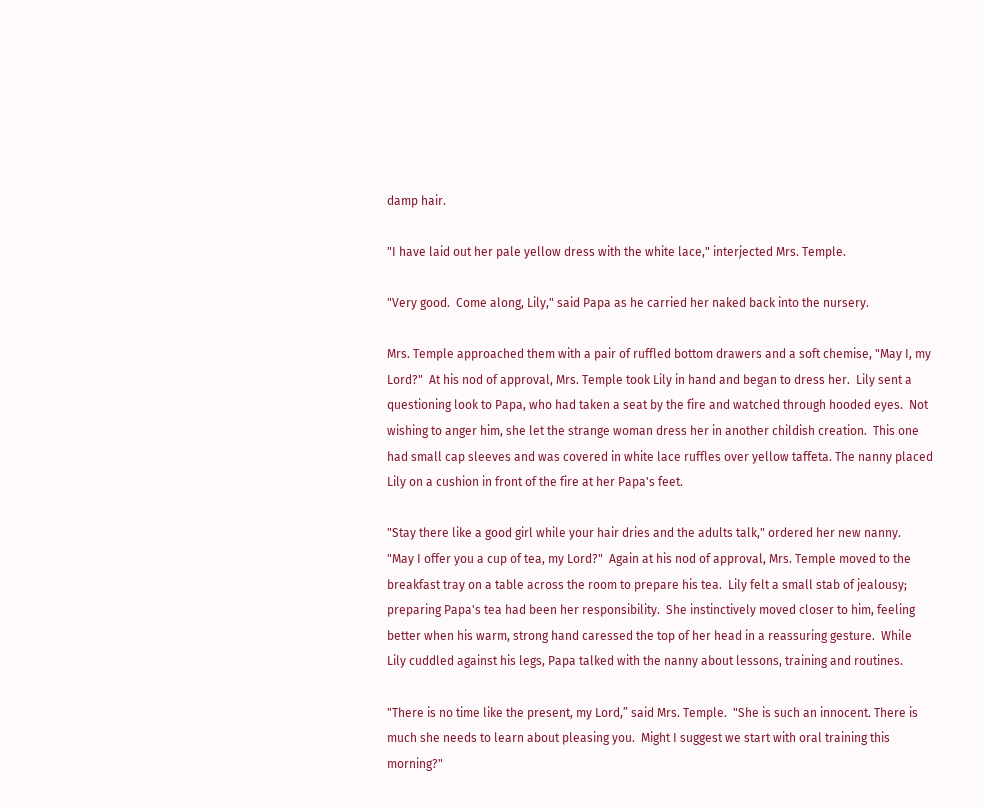damp hair.

"I have laid out her pale yellow dress with the white lace," interjected Mrs. Temple.

"Very good.  Come along, Lily," said Papa as he carried her naked back into the nursery.

Mrs. Temple approached them with a pair of ruffled bottom drawers and a soft chemise, "May I, my Lord?"  At his nod of approval, Mrs. Temple took Lily in hand and began to dress her.  Lily sent a questioning look to Papa, who had taken a seat by the fire and watched through hooded eyes.  Not wishing to anger him, she let the strange woman dress her in another childish creation.  This one had small cap sleeves and was covered in white lace ruffles over yellow taffeta. The nanny placed Lily on a cushion in front of the fire at her Papa's feet.

"Stay there like a good girl while your hair dries and the adults talk," ordered her new nanny.  "May I offer you a cup of tea, my Lord?"  Again at his nod of approval, Mrs. Temple moved to the breakfast tray on a table across the room to prepare his tea.  Lily felt a small stab of jealousy; preparing Papa's tea had been her responsibility.  She instinctively moved closer to him, feeling better when his warm, strong hand caressed the top of her head in a reassuring gesture.  While Lily cuddled against his legs, Papa talked with the nanny about lessons, training and routines.

"There is no time like the present, my Lord,” said Mrs. Temple.  "She is such an innocent. There is much she needs to learn about pleasing you.  Might I suggest we start with oral training this morning?"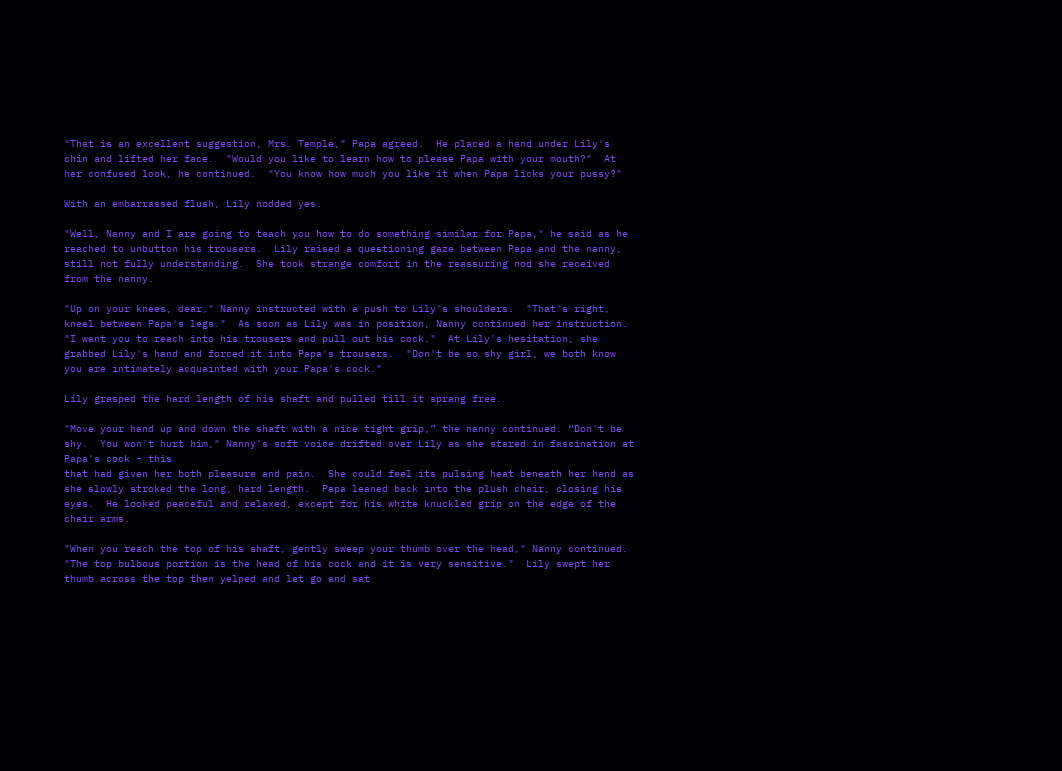"That is an excellent suggestion, Mrs. Temple," Papa agreed.  He placed a hand under Lily's chin and lifted her face.  "Would you like to learn how to please Papa with your mouth?"  At her confused look, he continued.  "You know how much you like it when Papa licks your pussy?"

With an embarrassed flush, Lily nodded yes.

"Well, Nanny and I are going to teach you how to do something similar for Papa," he said as he reached to unbutton his trousers.  Lily raised a questioning gaze between Papa and the nanny, still not fully understanding.  She took strange comfort in the reassuring nod she received from the nanny.

"Up on your knees, dear," Nanny instructed with a push to Lily's shoulders.  "That's right, kneel between Papa's legs."  As soon as Lily was in position, Nanny continued her instruction.  "I want you to reach into his trousers and pull out his cock."  At Lily's hesitation, she grabbed Lily's hand and forced it into Papa's trousers.  "Don't be so shy girl, we both know you are intimately acquainted with your Papa's cock."

Lily grasped the hard length of his shaft and pulled till it sprang free.

"Move your hand up and down the shaft with a nice tight grip,” the nanny continued. “Don't be shy.  You won't hurt him," Nanny's soft voice drifted over Lily as she stared in fascination at Papa's cock - this
that had given her both pleasure and pain.  She could feel its pulsing heat beneath her hand as she slowly stroked the long, hard length.  Papa leaned back into the plush chair, closing his eyes.  He looked peaceful and relaxed, except for his white knuckled grip on the edge of the chair arms.

"When you reach the top of his shaft, gently sweep your thumb over the head," Nanny continued.  "The top bulbous portion is the head of his cock and it is very sensitive."  Lily swept her thumb across the top then yelped and let go and sat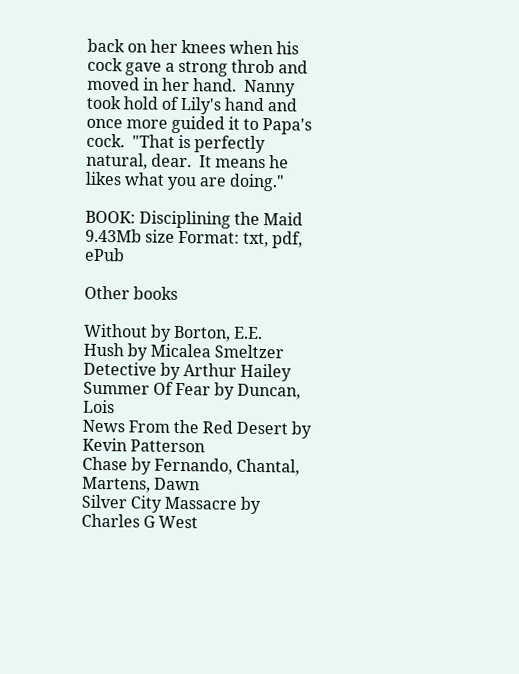back on her knees when his cock gave a strong throb and moved in her hand.  Nanny took hold of Lily's hand and once more guided it to Papa's cock.  "That is perfectly natural, dear.  It means he likes what you are doing."

BOOK: Disciplining the Maid
9.43Mb size Format: txt, pdf, ePub

Other books

Without by Borton, E.E.
Hush by Micalea Smeltzer
Detective by Arthur Hailey
Summer Of Fear by Duncan, Lois
News From the Red Desert by Kevin Patterson
Chase by Fernando, Chantal, Martens, Dawn
Silver City Massacre by Charles G West